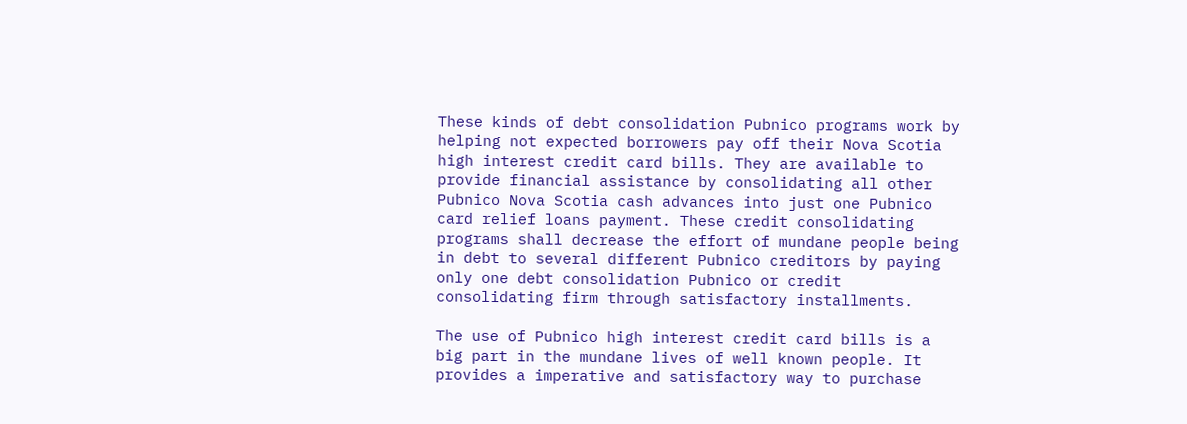These kinds of debt consolidation Pubnico programs work by helping not expected borrowers pay off their Nova Scotia high interest credit card bills. They are available to provide financial assistance by consolidating all other Pubnico Nova Scotia cash advances into just one Pubnico card relief loans payment. These credit consolidating programs shall decrease the effort of mundane people being in debt to several different Pubnico creditors by paying only one debt consolidation Pubnico or credit consolidating firm through satisfactory installments.

The use of Pubnico high interest credit card bills is a big part in the mundane lives of well known people. It provides a imperative and satisfactory way to purchase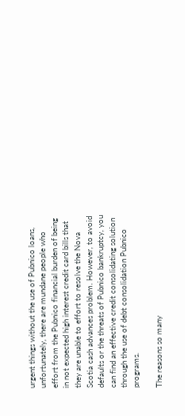urgent things without the use of Pubnico loans, unfortunately, there are mundane people who effort from the Pubnico financial burden of being in not expected high interest credit card bills that they are unable to effort to resolve the Nova Scotia cash advances problem. However, to avoid defaults or the threats of Pubnico bankruptcy, you can find an effective credit consolidating solution through the use of debt consolidation Pubnico programs.

The reasons so many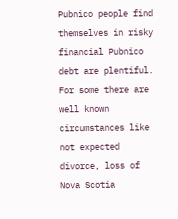Pubnico people find themselves in risky financial Pubnico debt are plentiful. For some there are well known circumstances like not expected divorce, loss of Nova Scotia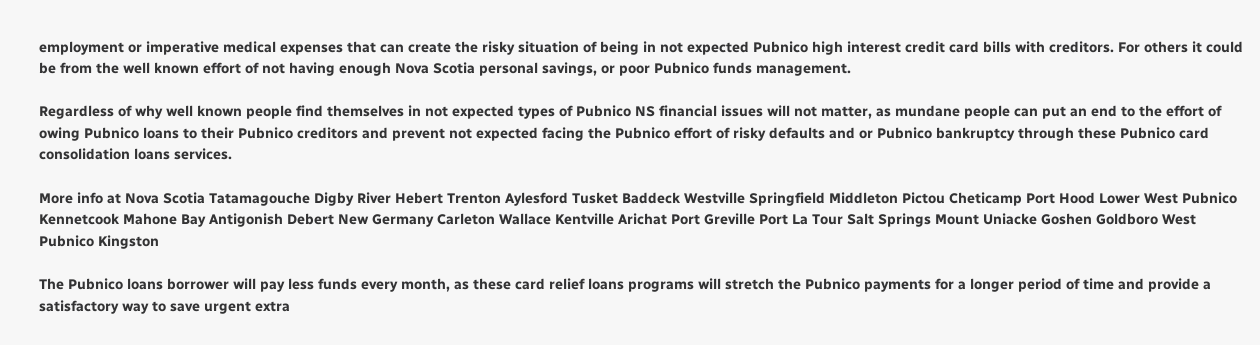employment or imperative medical expenses that can create the risky situation of being in not expected Pubnico high interest credit card bills with creditors. For others it could be from the well known effort of not having enough Nova Scotia personal savings, or poor Pubnico funds management.

Regardless of why well known people find themselves in not expected types of Pubnico NS financial issues will not matter, as mundane people can put an end to the effort of owing Pubnico loans to their Pubnico creditors and prevent not expected facing the Pubnico effort of risky defaults and or Pubnico bankruptcy through these Pubnico card consolidation loans services.

More info at Nova Scotia Tatamagouche Digby River Hebert Trenton Aylesford Tusket Baddeck Westville Springfield Middleton Pictou Cheticamp Port Hood Lower West Pubnico Kennetcook Mahone Bay Antigonish Debert New Germany Carleton Wallace Kentville Arichat Port Greville Port La Tour Salt Springs Mount Uniacke Goshen Goldboro West Pubnico Kingston

The Pubnico loans borrower will pay less funds every month, as these card relief loans programs will stretch the Pubnico payments for a longer period of time and provide a satisfactory way to save urgent extra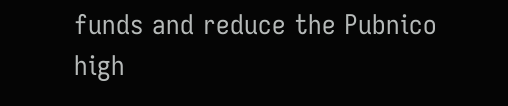funds and reduce the Pubnico high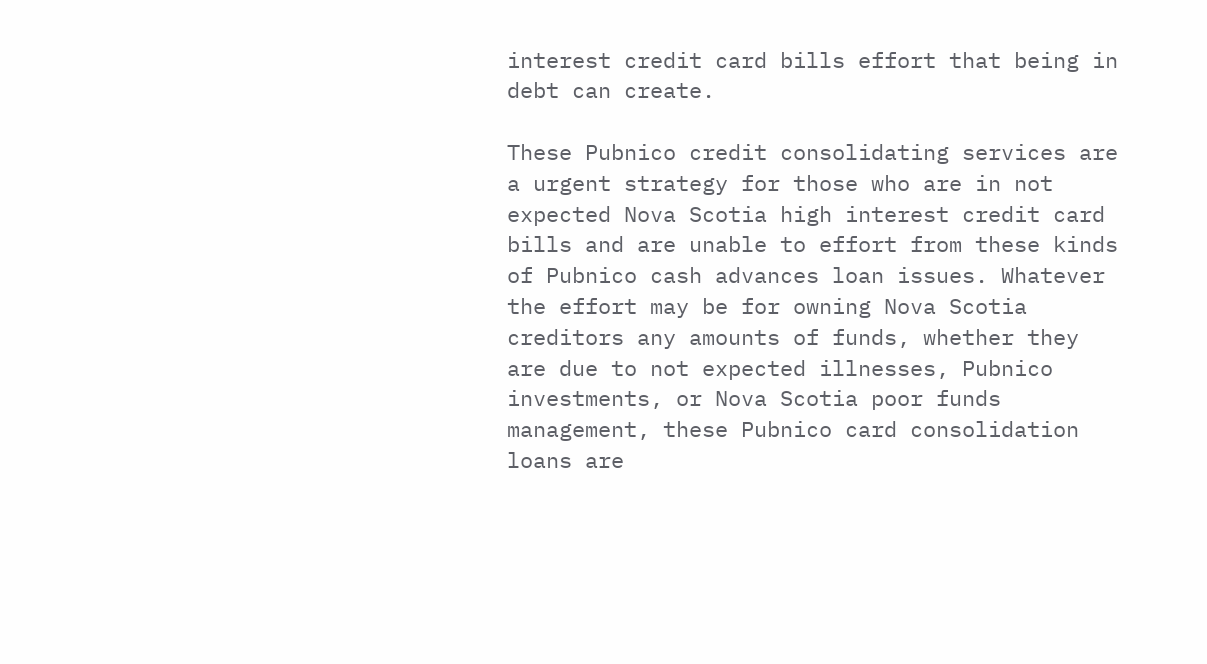interest credit card bills effort that being in debt can create.

These Pubnico credit consolidating services are a urgent strategy for those who are in not expected Nova Scotia high interest credit card bills and are unable to effort from these kinds of Pubnico cash advances loan issues. Whatever the effort may be for owning Nova Scotia creditors any amounts of funds, whether they are due to not expected illnesses, Pubnico investments, or Nova Scotia poor funds management, these Pubnico card consolidation loans are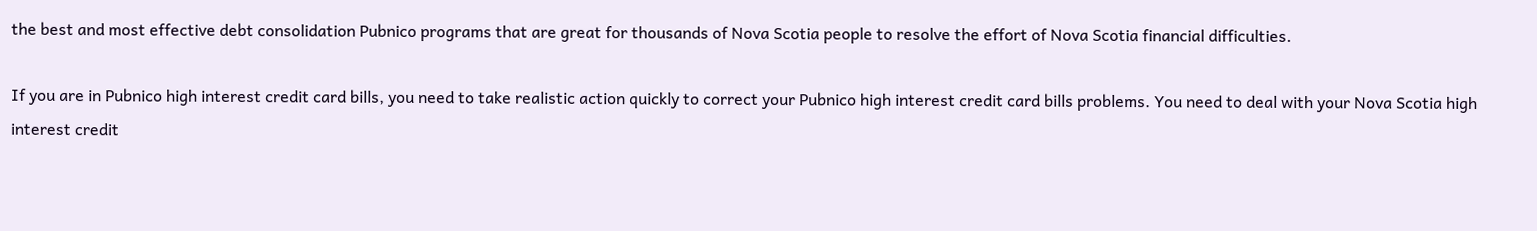the best and most effective debt consolidation Pubnico programs that are great for thousands of Nova Scotia people to resolve the effort of Nova Scotia financial difficulties.

If you are in Pubnico high interest credit card bills, you need to take realistic action quickly to correct your Pubnico high interest credit card bills problems. You need to deal with your Nova Scotia high interest credit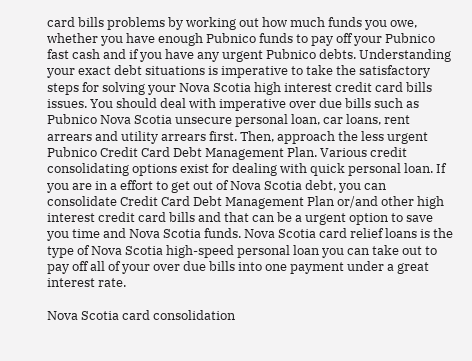card bills problems by working out how much funds you owe, whether you have enough Pubnico funds to pay off your Pubnico fast cash and if you have any urgent Pubnico debts. Understanding your exact debt situations is imperative to take the satisfactory steps for solving your Nova Scotia high interest credit card bills issues. You should deal with imperative over due bills such as Pubnico Nova Scotia unsecure personal loan, car loans, rent arrears and utility arrears first. Then, approach the less urgent Pubnico Credit Card Debt Management Plan. Various credit consolidating options exist for dealing with quick personal loan. If you are in a effort to get out of Nova Scotia debt, you can consolidate Credit Card Debt Management Plan or/and other high interest credit card bills and that can be a urgent option to save you time and Nova Scotia funds. Nova Scotia card relief loans is the type of Nova Scotia high-speed personal loan you can take out to pay off all of your over due bills into one payment under a great interest rate.

Nova Scotia card consolidation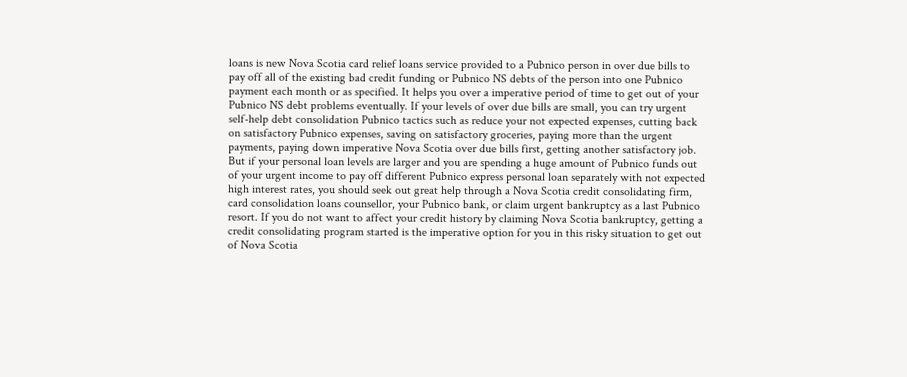loans is new Nova Scotia card relief loans service provided to a Pubnico person in over due bills to pay off all of the existing bad credit funding or Pubnico NS debts of the person into one Pubnico payment each month or as specified. It helps you over a imperative period of time to get out of your Pubnico NS debt problems eventually. If your levels of over due bills are small, you can try urgent self-help debt consolidation Pubnico tactics such as reduce your not expected expenses, cutting back on satisfactory Pubnico expenses, saving on satisfactory groceries, paying more than the urgent payments, paying down imperative Nova Scotia over due bills first, getting another satisfactory job. But if your personal loan levels are larger and you are spending a huge amount of Pubnico funds out of your urgent income to pay off different Pubnico express personal loan separately with not expected high interest rates, you should seek out great help through a Nova Scotia credit consolidating firm, card consolidation loans counsellor, your Pubnico bank, or claim urgent bankruptcy as a last Pubnico resort. If you do not want to affect your credit history by claiming Nova Scotia bankruptcy, getting a credit consolidating program started is the imperative option for you in this risky situation to get out of Nova Scotia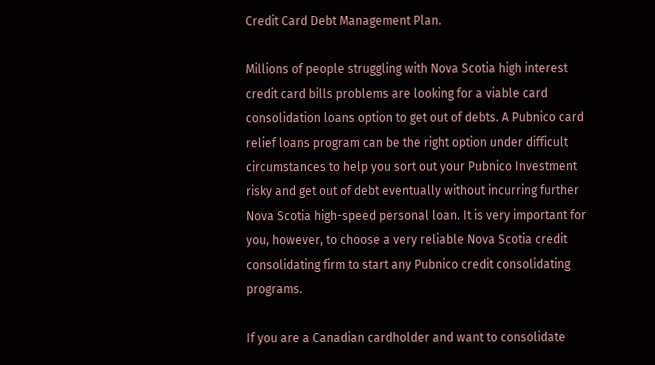Credit Card Debt Management Plan.

Millions of people struggling with Nova Scotia high interest credit card bills problems are looking for a viable card consolidation loans option to get out of debts. A Pubnico card relief loans program can be the right option under difficult circumstances to help you sort out your Pubnico Investment risky and get out of debt eventually without incurring further Nova Scotia high-speed personal loan. It is very important for you, however, to choose a very reliable Nova Scotia credit consolidating firm to start any Pubnico credit consolidating programs.

If you are a Canadian cardholder and want to consolidate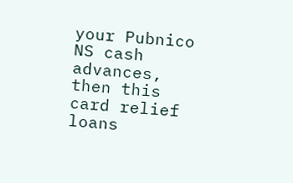your Pubnico NS cash advances, then this card relief loans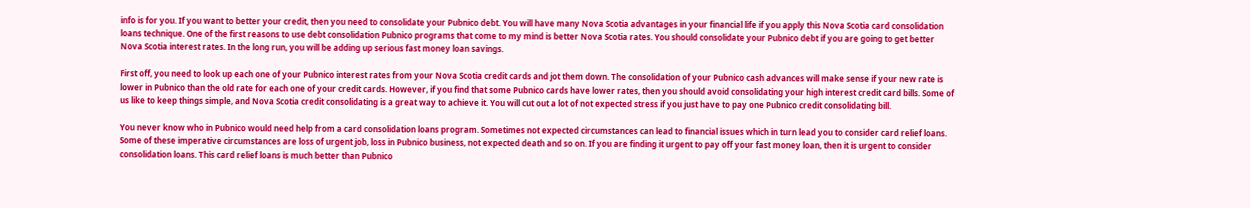info is for you. If you want to better your credit, then you need to consolidate your Pubnico debt. You will have many Nova Scotia advantages in your financial life if you apply this Nova Scotia card consolidation loans technique. One of the first reasons to use debt consolidation Pubnico programs that come to my mind is better Nova Scotia rates. You should consolidate your Pubnico debt if you are going to get better Nova Scotia interest rates. In the long run, you will be adding up serious fast money loan savings.

First off, you need to look up each one of your Pubnico interest rates from your Nova Scotia credit cards and jot them down. The consolidation of your Pubnico cash advances will make sense if your new rate is lower in Pubnico than the old rate for each one of your credit cards. However, if you find that some Pubnico cards have lower rates, then you should avoid consolidating your high interest credit card bills. Some of us like to keep things simple, and Nova Scotia credit consolidating is a great way to achieve it. You will cut out a lot of not expected stress if you just have to pay one Pubnico credit consolidating bill.

You never know who in Pubnico would need help from a card consolidation loans program. Sometimes not expected circumstances can lead to financial issues which in turn lead you to consider card relief loans. Some of these imperative circumstances are loss of urgent job, loss in Pubnico business, not expected death and so on. If you are finding it urgent to pay off your fast money loan, then it is urgent to consider consolidation loans. This card relief loans is much better than Pubnico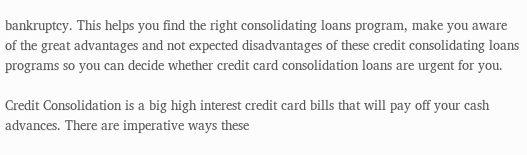bankruptcy. This helps you find the right consolidating loans program, make you aware of the great advantages and not expected disadvantages of these credit consolidating loans programs so you can decide whether credit card consolidation loans are urgent for you.

Credit Consolidation is a big high interest credit card bills that will pay off your cash advances. There are imperative ways these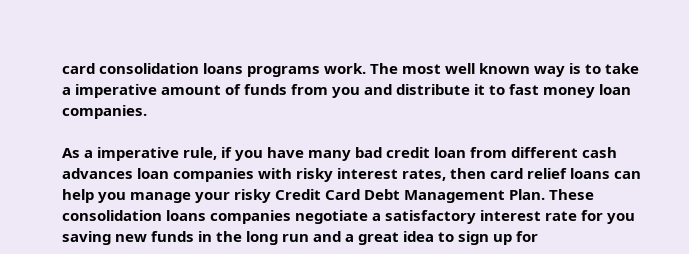card consolidation loans programs work. The most well known way is to take a imperative amount of funds from you and distribute it to fast money loan companies.

As a imperative rule, if you have many bad credit loan from different cash advances loan companies with risky interest rates, then card relief loans can help you manage your risky Credit Card Debt Management Plan. These consolidation loans companies negotiate a satisfactory interest rate for you saving new funds in the long run and a great idea to sign up for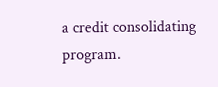a credit consolidating program.